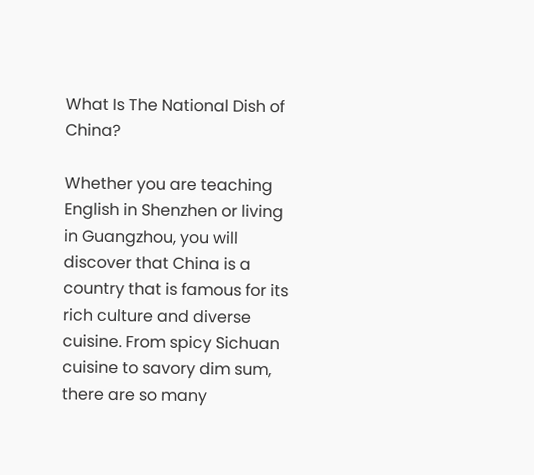What Is The National Dish of China?

Whether you are teaching English in Shenzhen or living in Guangzhou, you will discover that China is a country that is famous for its rich culture and diverse cuisine. From spicy Sichuan cuisine to savory dim sum, there are so many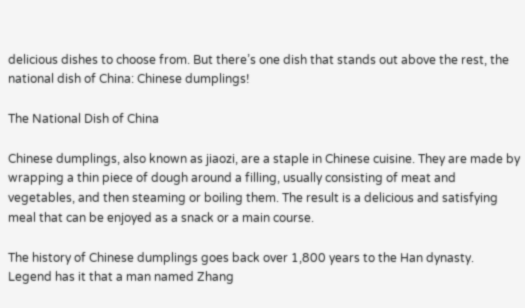delicious dishes to choose from. But there’s one dish that stands out above the rest, the national dish of China: Chinese dumplings!

The National Dish of China

Chinese dumplings, also known as jiaozi, are a staple in Chinese cuisine. They are made by wrapping a thin piece of dough around a filling, usually consisting of meat and vegetables, and then steaming or boiling them. The result is a delicious and satisfying meal that can be enjoyed as a snack or a main course.

The history of Chinese dumplings goes back over 1,800 years to the Han dynasty. Legend has it that a man named Zhang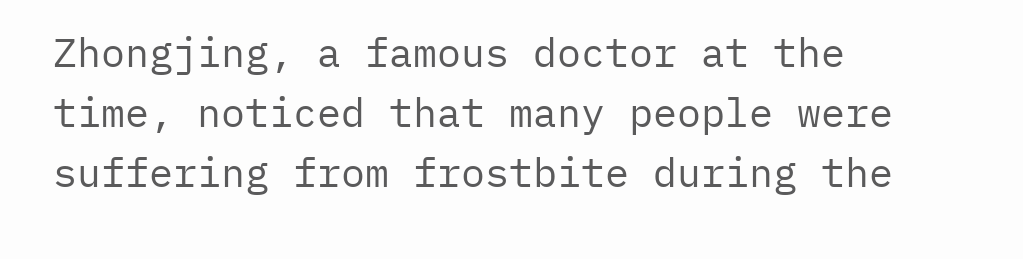Zhongjing, a famous doctor at the time, noticed that many people were suffering from frostbite during the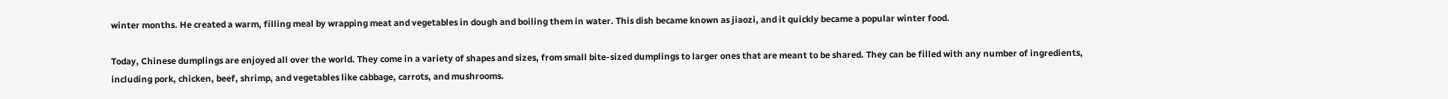winter months. He created a warm, filling meal by wrapping meat and vegetables in dough and boiling them in water. This dish became known as jiaozi, and it quickly became a popular winter food.

Today, Chinese dumplings are enjoyed all over the world. They come in a variety of shapes and sizes, from small bite-sized dumplings to larger ones that are meant to be shared. They can be filled with any number of ingredients, including pork, chicken, beef, shrimp, and vegetables like cabbage, carrots, and mushrooms.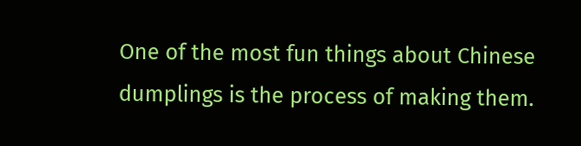One of the most fun things about Chinese dumplings is the process of making them.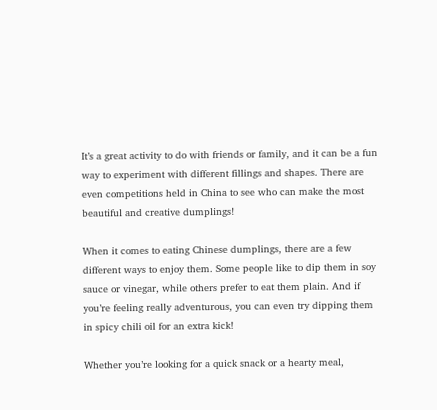It’s a great activity to do with friends or family, and it can be a fun way to experiment with different fillings and shapes. There are even competitions held in China to see who can make the most beautiful and creative dumplings!

When it comes to eating Chinese dumplings, there are a few different ways to enjoy them. Some people like to dip them in soy sauce or vinegar, while others prefer to eat them plain. And if you’re feeling really adventurous, you can even try dipping them in spicy chili oil for an extra kick!

Whether you’re looking for a quick snack or a hearty meal,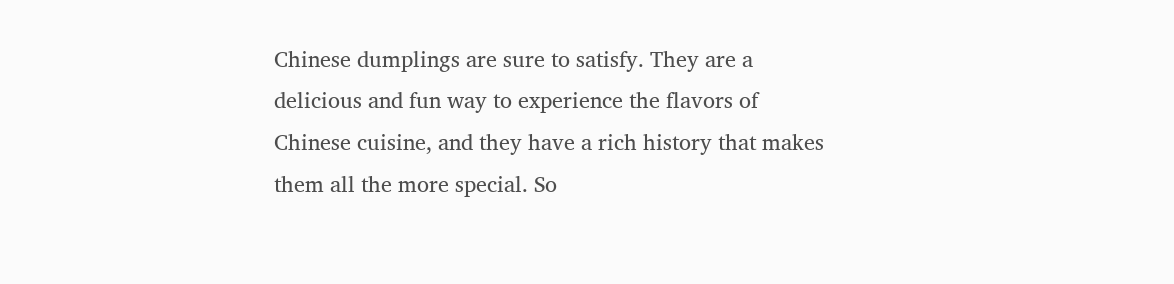Chinese dumplings are sure to satisfy. They are a delicious and fun way to experience the flavors of Chinese cuisine, and they have a rich history that makes them all the more special. So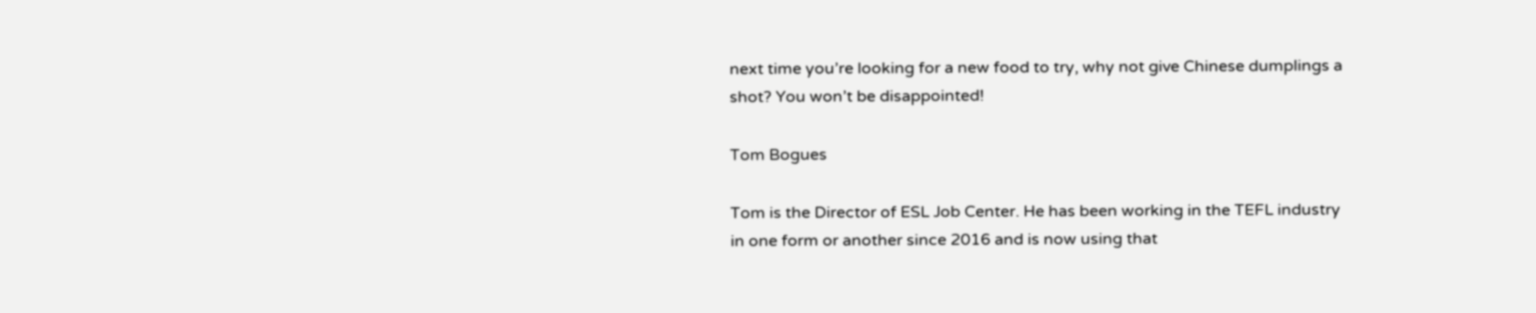next time you’re looking for a new food to try, why not give Chinese dumplings a shot? You won’t be disappointed!

Tom Bogues

Tom is the Director of ESL Job Center. He has been working in the TEFL industry in one form or another since 2016 and is now using that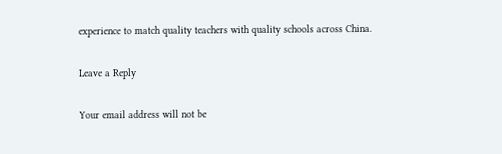experience to match quality teachers with quality schools across China.

Leave a Reply

Your email address will not be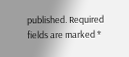published. Required fields are marked *